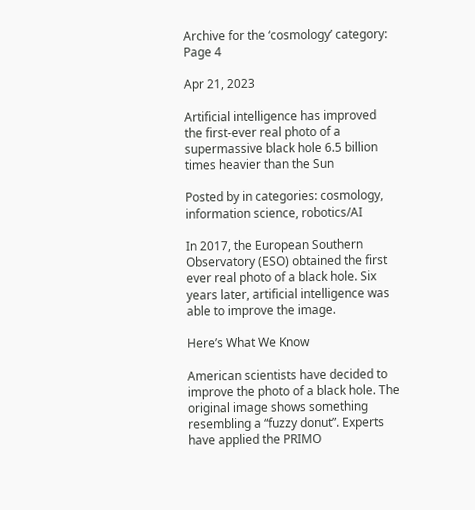Archive for the ‘cosmology’ category: Page 4

Apr 21, 2023

Artificial intelligence has improved the first-ever real photo of a supermassive black hole 6.5 billion times heavier than the Sun

Posted by in categories: cosmology, information science, robotics/AI

In 2017, the European Southern Observatory (ESO) obtained the first ever real photo of a black hole. Six years later, artificial intelligence was able to improve the image.

Here’s What We Know

American scientists have decided to improve the photo of a black hole. The original image shows something resembling a “fuzzy donut”. Experts have applied the PRIMO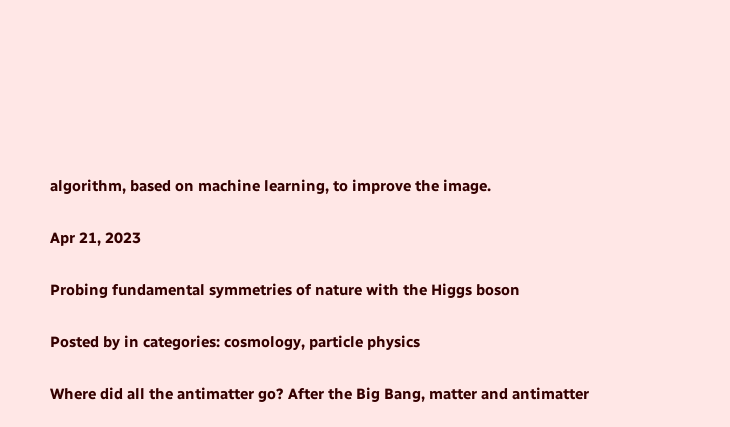algorithm, based on machine learning, to improve the image.

Apr 21, 2023

Probing fundamental symmetries of nature with the Higgs boson

Posted by in categories: cosmology, particle physics

Where did all the antimatter go? After the Big Bang, matter and antimatter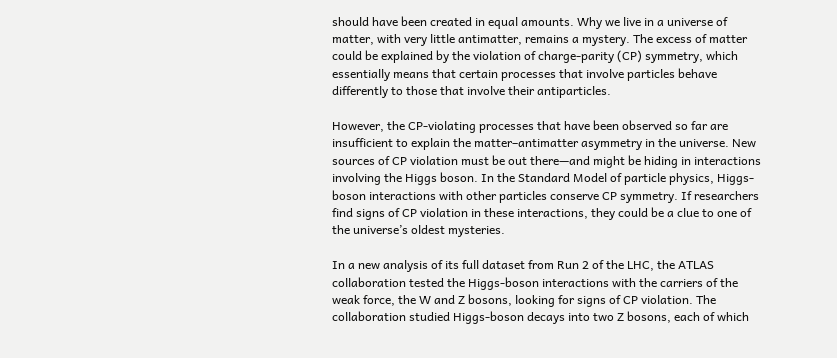should have been created in equal amounts. Why we live in a universe of matter, with very little antimatter, remains a mystery. The excess of matter could be explained by the violation of charge-parity (CP) symmetry, which essentially means that certain processes that involve particles behave differently to those that involve their antiparticles.

However, the CP-violating processes that have been observed so far are insufficient to explain the matter–antimatter asymmetry in the universe. New sources of CP violation must be out there—and might be hiding in interactions involving the Higgs boson. In the Standard Model of particle physics, Higgs-boson interactions with other particles conserve CP symmetry. If researchers find signs of CP violation in these interactions, they could be a clue to one of the universe’s oldest mysteries.

In a new analysis of its full dataset from Run 2 of the LHC, the ATLAS collaboration tested the Higgs-boson interactions with the carriers of the weak force, the W and Z bosons, looking for signs of CP violation. The collaboration studied Higgs-boson decays into two Z bosons, each of which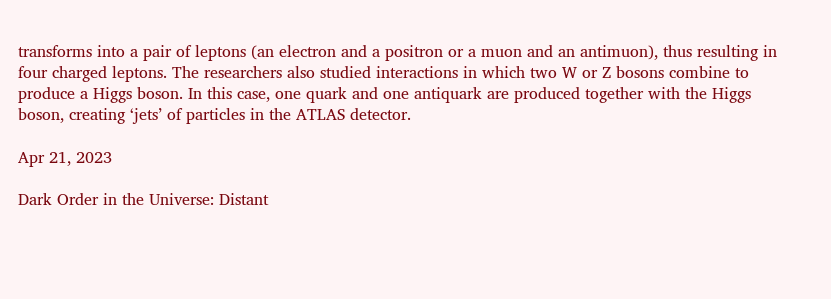transforms into a pair of leptons (an electron and a positron or a muon and an antimuon), thus resulting in four charged leptons. The researchers also studied interactions in which two W or Z bosons combine to produce a Higgs boson. In this case, one quark and one antiquark are produced together with the Higgs boson, creating ‘jets’ of particles in the ATLAS detector.

Apr 21, 2023

Dark Order in the Universe: Distant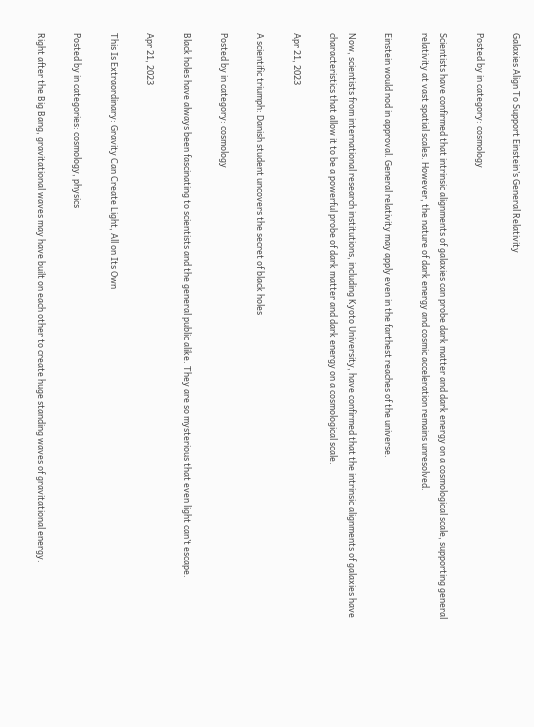Galaxies Align To Support Einstein’s General Relativity

Posted by in category: cosmology

Scientists have confirmed that intrinsic alignments of galaxies can probe dark matter and dark energy on a cosmological scale, supporting general relativity at vast spatial scales. However, the nature of dark energy and cosmic acceleration remains unresolved.

Einstein would nod in approval. General relativity may apply even in the farthest reaches of the universe.

Now, scientists from international research institutions, including Kyoto University, have confirmed that the intrinsic alignments of galaxies have characteristics that allow it to be a powerful probe of dark matter and dark energy on a cosmological scale.

Apr 21, 2023

A scientific triumph: Danish student uncovers the secret of black holes

Posted by in category: cosmology

Black holes have always been fascinating to scientists and the general public alike. They are so mysterious that even light can’t escape.

Apr 21, 2023

This Is Extraordinary: Gravity Can Create Light, All on Its Own

Posted by in categories: cosmology, physics

Right after the Big Bang, gravitational waves may have built on each other to create huge standing waves of gravitational energy.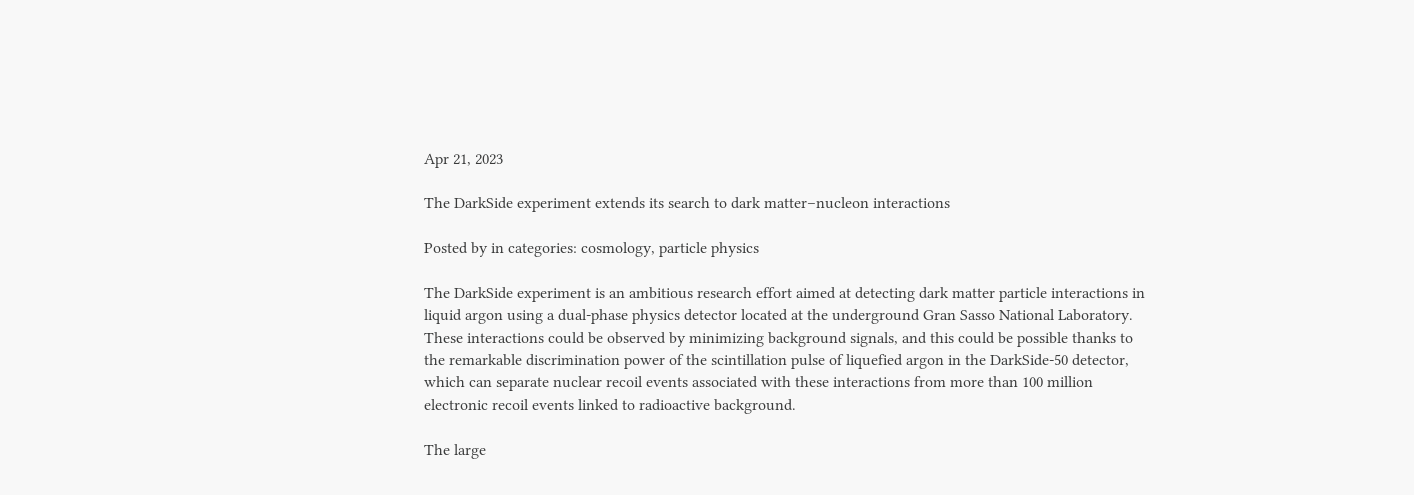Apr 21, 2023

The DarkSide experiment extends its search to dark matter–nucleon interactions

Posted by in categories: cosmology, particle physics

The DarkSide experiment is an ambitious research effort aimed at detecting dark matter particle interactions in liquid argon using a dual-phase physics detector located at the underground Gran Sasso National Laboratory. These interactions could be observed by minimizing background signals, and this could be possible thanks to the remarkable discrimination power of the scintillation pulse of liquefied argon in the DarkSide-50 detector, which can separate nuclear recoil events associated with these interactions from more than 100 million electronic recoil events linked to radioactive background.

The large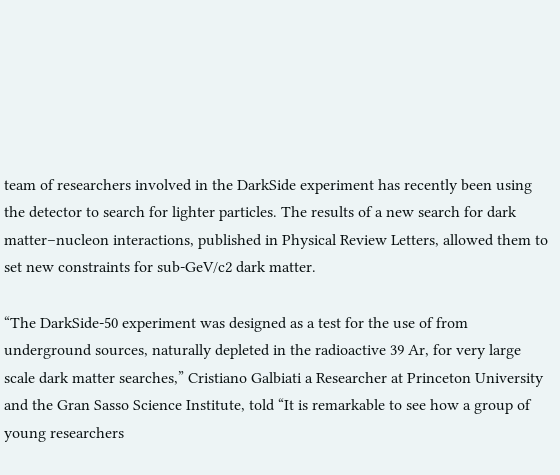team of researchers involved in the DarkSide experiment has recently been using the detector to search for lighter particles. The results of a new search for dark matter–nucleon interactions, published in Physical Review Letters, allowed them to set new constraints for sub-GeV/c2 dark matter.

“The DarkSide-50 experiment was designed as a test for the use of from underground sources, naturally depleted in the radioactive 39 Ar, for very large scale dark matter searches,” Cristiano Galbiati a Researcher at Princeton University and the Gran Sasso Science Institute, told “It is remarkable to see how a group of young researchers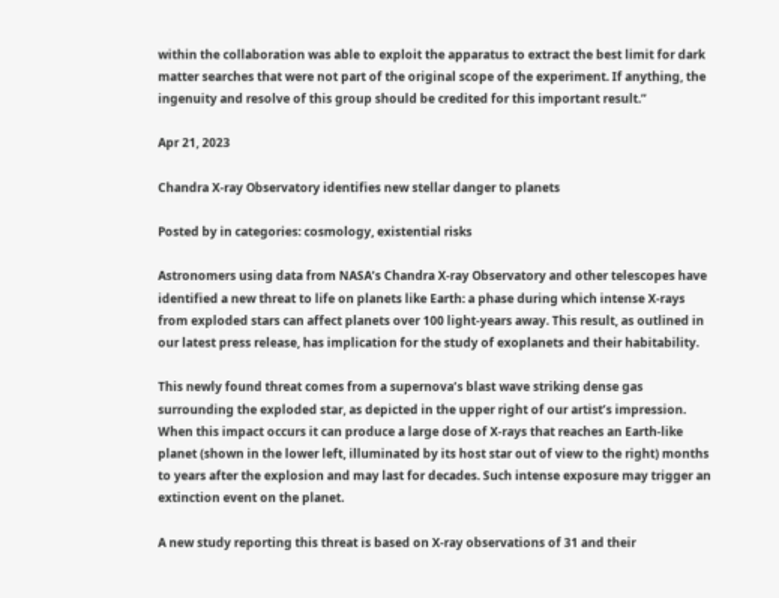within the collaboration was able to exploit the apparatus to extract the best limit for dark matter searches that were not part of the original scope of the experiment. If anything, the ingenuity and resolve of this group should be credited for this important result.”

Apr 21, 2023

Chandra X-ray Observatory identifies new stellar danger to planets

Posted by in categories: cosmology, existential risks

Astronomers using data from NASA’s Chandra X-ray Observatory and other telescopes have identified a new threat to life on planets like Earth: a phase during which intense X-rays from exploded stars can affect planets over 100 light-years away. This result, as outlined in our latest press release, has implication for the study of exoplanets and their habitability.

This newly found threat comes from a supernova’s blast wave striking dense gas surrounding the exploded star, as depicted in the upper right of our artist’s impression. When this impact occurs it can produce a large dose of X-rays that reaches an Earth-like planet (shown in the lower left, illuminated by its host star out of view to the right) months to years after the explosion and may last for decades. Such intense exposure may trigger an extinction event on the planet.

A new study reporting this threat is based on X-ray observations of 31 and their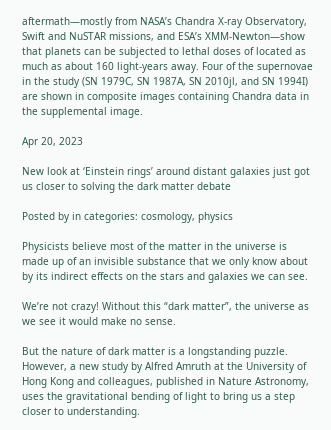aftermath—mostly from NASA’s Chandra X-ray Observatory, Swift and NuSTAR missions, and ESA’s XMM-Newton—show that planets can be subjected to lethal doses of located as much as about 160 light-years away. Four of the supernovae in the study (SN 1979C, SN 1987A, SN 2010jl, and SN 1994I) are shown in composite images containing Chandra data in the supplemental image.

Apr 20, 2023

New look at ‘Einstein rings’ around distant galaxies just got us closer to solving the dark matter debate

Posted by in categories: cosmology, physics

Physicists believe most of the matter in the universe is made up of an invisible substance that we only know about by its indirect effects on the stars and galaxies we can see.

We’re not crazy! Without this “dark matter”, the universe as we see it would make no sense.

But the nature of dark matter is a longstanding puzzle. However, a new study by Alfred Amruth at the University of Hong Kong and colleagues, published in Nature Astronomy, uses the gravitational bending of light to bring us a step closer to understanding.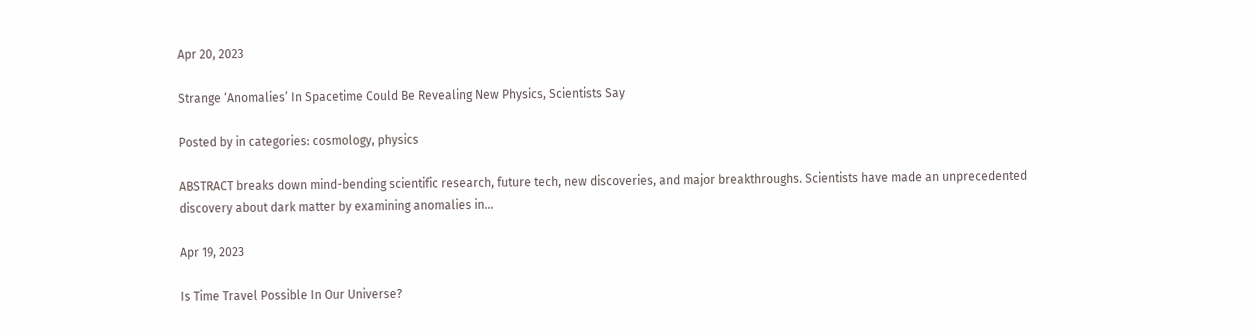Apr 20, 2023

Strange ‘Anomalies’ In Spacetime Could Be Revealing New Physics, Scientists Say

Posted by in categories: cosmology, physics

ABSTRACT breaks down mind-bending scientific research, future tech, new discoveries, and major breakthroughs. Scientists have made an unprecedented discovery about dark matter by examining anomalies in…

Apr 19, 2023

Is Time Travel Possible In Our Universe?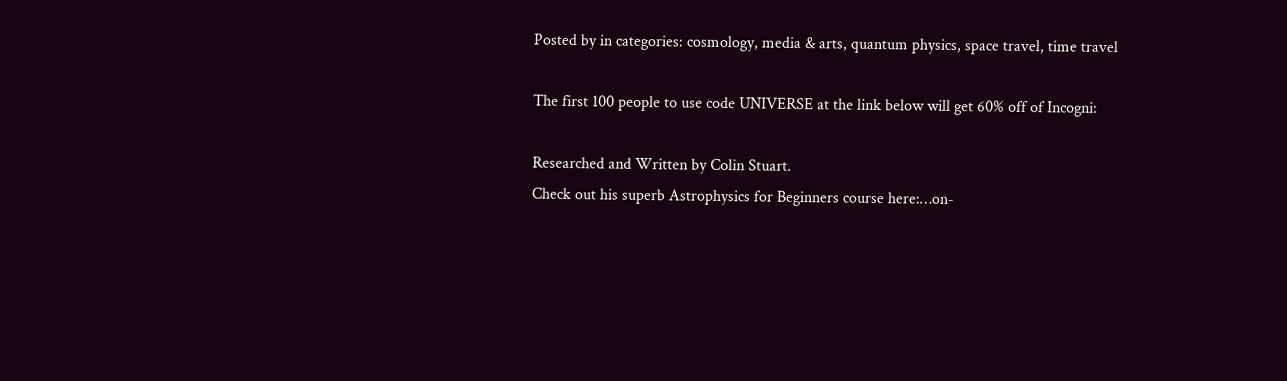Posted by in categories: cosmology, media & arts, quantum physics, space travel, time travel

The first 100 people to use code UNIVERSE at the link below will get 60% off of Incogni:

Researched and Written by Colin Stuart.
Check out his superb Astrophysics for Beginners course here:…on-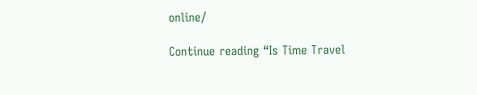online/

Continue reading “Is Time Travel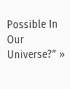Possible In Our Universe?” »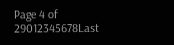Page 4 of 29012345678Last